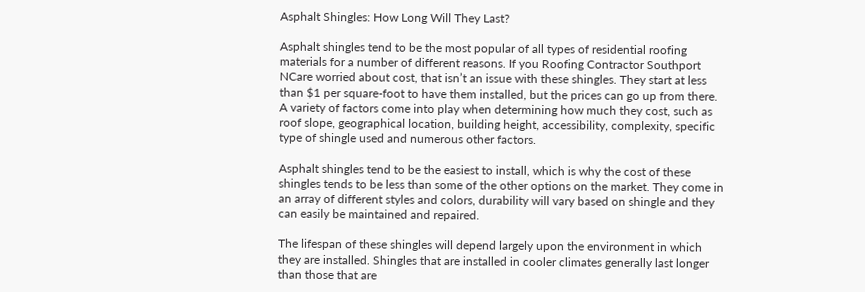Asphalt Shingles: How Long Will They Last?

Asphalt shingles tend to be the most popular of all types of residential roofing materials for a number of different reasons. If you Roofing Contractor Southport NCare worried about cost, that isn’t an issue with these shingles. They start at less than $1 per square-foot to have them installed, but the prices can go up from there. A variety of factors come into play when determining how much they cost, such as roof slope, geographical location, building height, accessibility, complexity, specific type of shingle used and numerous other factors.

Asphalt shingles tend to be the easiest to install, which is why the cost of these shingles tends to be less than some of the other options on the market. They come in an array of different styles and colors, durability will vary based on shingle and they can easily be maintained and repaired.

The lifespan of these shingles will depend largely upon the environment in which they are installed. Shingles that are installed in cooler climates generally last longer than those that are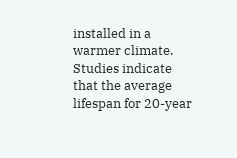installed in a warmer climate. Studies indicate that the average lifespan for 20-year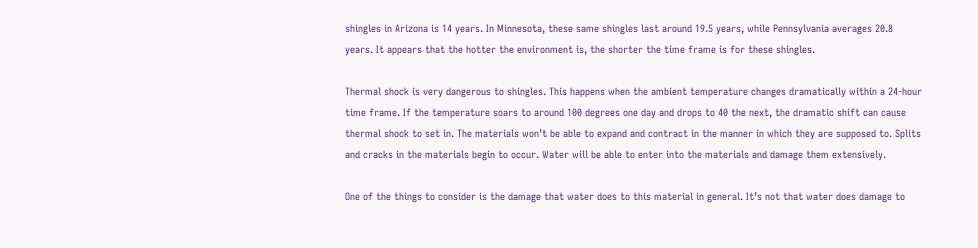shingles in Arizona is 14 years. In Minnesota, these same shingles last around 19.5 years, while Pennsylvania averages 20.8 years. It appears that the hotter the environment is, the shorter the time frame is for these shingles.

Thermal shock is very dangerous to shingles. This happens when the ambient temperature changes dramatically within a 24-hour time frame. If the temperature soars to around 100 degrees one day and drops to 40 the next, the dramatic shift can cause thermal shock to set in. The materials won’t be able to expand and contract in the manner in which they are supposed to. Splits and cracks in the materials begin to occur. Water will be able to enter into the materials and damage them extensively.

One of the things to consider is the damage that water does to this material in general. It’s not that water does damage to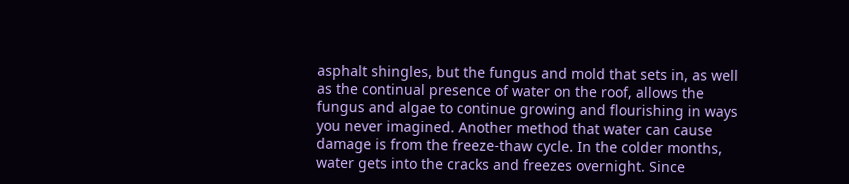asphalt shingles, but the fungus and mold that sets in, as well as the continual presence of water on the roof, allows the fungus and algae to continue growing and flourishing in ways you never imagined. Another method that water can cause damage is from the freeze-thaw cycle. In the colder months, water gets into the cracks and freezes overnight. Since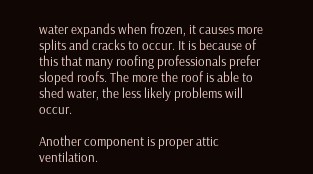water expands when frozen, it causes more splits and cracks to occur. It is because of this that many roofing professionals prefer sloped roofs. The more the roof is able to shed water, the less likely problems will occur.

Another component is proper attic ventilation.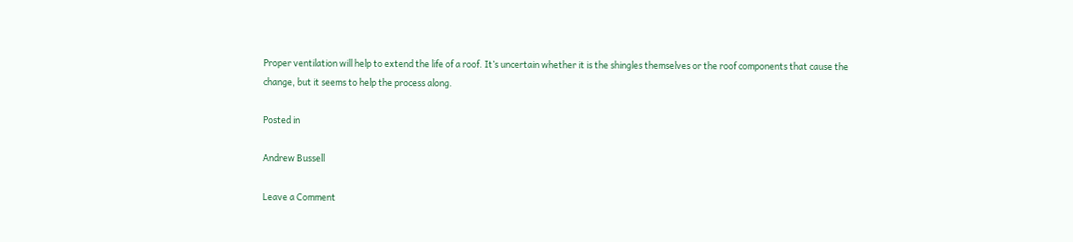Proper ventilation will help to extend the life of a roof. It’s uncertain whether it is the shingles themselves or the roof components that cause the change, but it seems to help the process along.

Posted in

Andrew Bussell

Leave a Comment